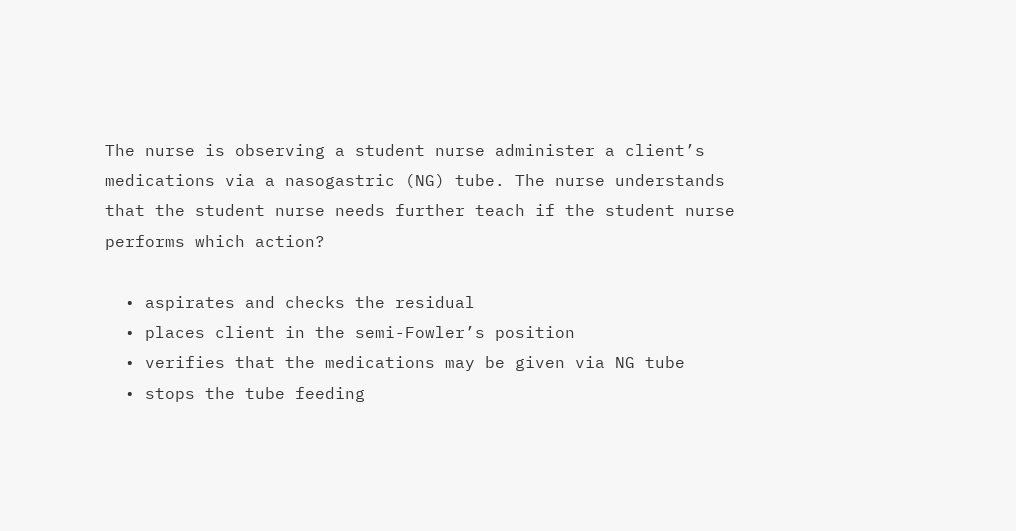The nurse is observing a student nurse administer a client’s medications via a nasogastric (NG) tube. The nurse understands that the student nurse needs further teach if the student nurse performs which action?

  • aspirates and checks the residual
  • places client in the semi-Fowler’s position
  • verifies that the medications may be given via NG tube
  • stops the tube feeding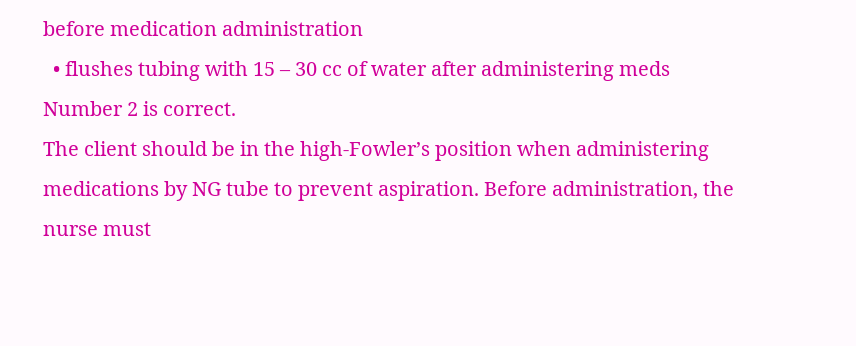before medication administration
  • flushes tubing with 15 – 30 cc of water after administering meds
Number 2 is correct.
The client should be in the high-Fowler’s position when administering medications by NG tube to prevent aspiration. Before administration, the nurse must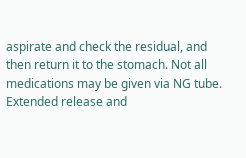aspirate and check the residual, and then return it to the stomach. Not all medications may be given via NG tube. Extended release and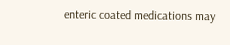enteric coated medications may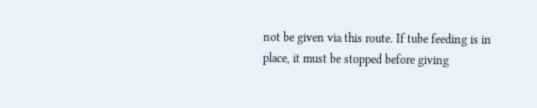not be given via this route. If tube feeding is in place, it must be stopped before giving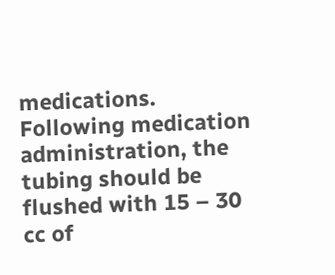medications. Following medication administration, the tubing should be flushed with 15 – 30 cc of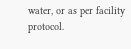water, or as per facility protocol.